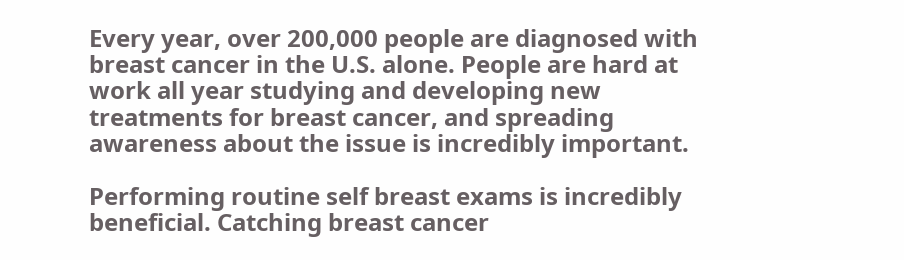Every year, over 200,000 people are diagnosed with breast cancer in the U.S. alone. People are hard at work all year studying and developing new treatments for breast cancer, and spreading awareness about the issue is incredibly important.

Performing routine self breast exams is incredibly beneficial. Catching breast cancer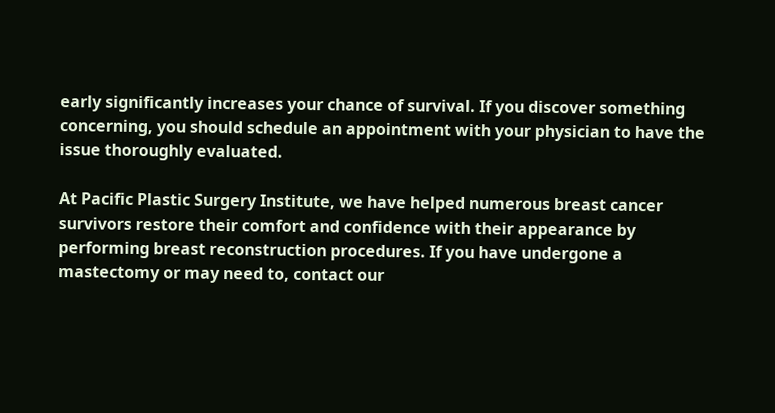early significantly increases your chance of survival. If you discover something concerning, you should schedule an appointment with your physician to have the issue thoroughly evaluated.

At Pacific Plastic Surgery Institute, we have helped numerous breast cancer survivors restore their comfort and confidence with their appearance by performing breast reconstruction procedures. If you have undergone a mastectomy or may need to, contact our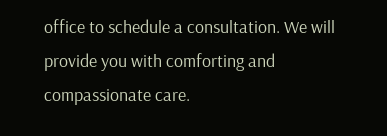office to schedule a consultation. We will provide you with comforting and compassionate care.